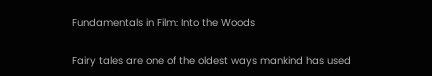Fundamentals in Film: Into the Woods

Fairy tales are one of the oldest ways mankind has used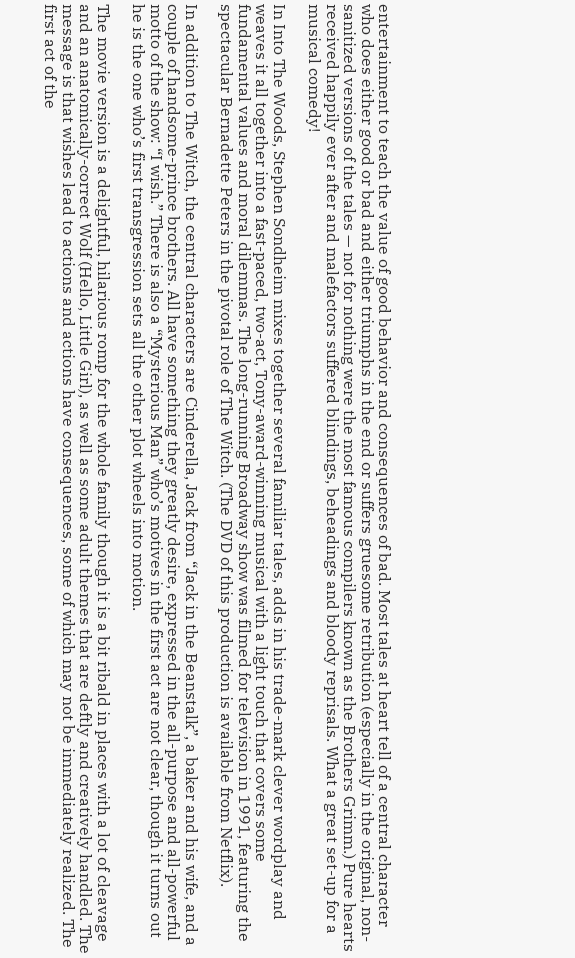entertainment to teach the value of good behavior and consequences of bad. Most tales at heart tell of a central character who does either good or bad and either triumphs in the end or suffers gruesome retribution (especially in the original, non-sanitized versions of the tales — not for nothing were the most famous compilers known as the Brothers Grimm.) Pure hearts received happily ever after and malefactors suffered blindings, beheadings and bloody reprisals. What a great set-up for a musical comedy!

In Into The Woods, Stephen Sondheim mixes together several familiar tales, adds in his trade-mark clever wordplay and weaves it all together into a fast-paced, two-act, Tony-award-winning musical with a light touch that covers some fundamental values and moral dilemmas. The long-running Broadway show was filmed for television in 1991, featuring the spectacular Bernadette Peters in the pivotal role of The Witch. (The DVD of this production is available from Netflix).

In addition to The Witch, the central characters are Cinderella, Jack from “Jack in the Beanstalk”, a baker and his wife, and a couple of handsome-prince brothers. All have something they greatly desire, expressed in the all-purpose and all-powerful motto of the show: “I wish.” There is also a “Mysterious Man” who’s motives in the first act are not clear, though it turns out he is the one who’s first transgression sets all the other plot wheels into motion.

The movie version is a delightful, hilarious romp for the whole family though it is a bit ribald in places with a lot of cleavage and an anatomically-correct Wolf (Hello, Little Girl), as well as some adult themes that are deftly and creatively handled. The message is that wishes lead to actions and actions have consequences, some of which may not be immediately realized. The first act of the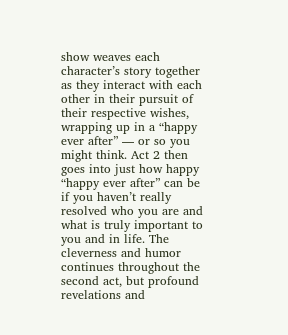show weaves each character’s story together as they interact with each other in their pursuit of their respective wishes, wrapping up in a “happy ever after” — or so you might think. Act 2 then goes into just how happy “happy ever after” can be if you haven’t really resolved who you are and what is truly important to you and in life. The cleverness and humor continues throughout the second act, but profound revelations and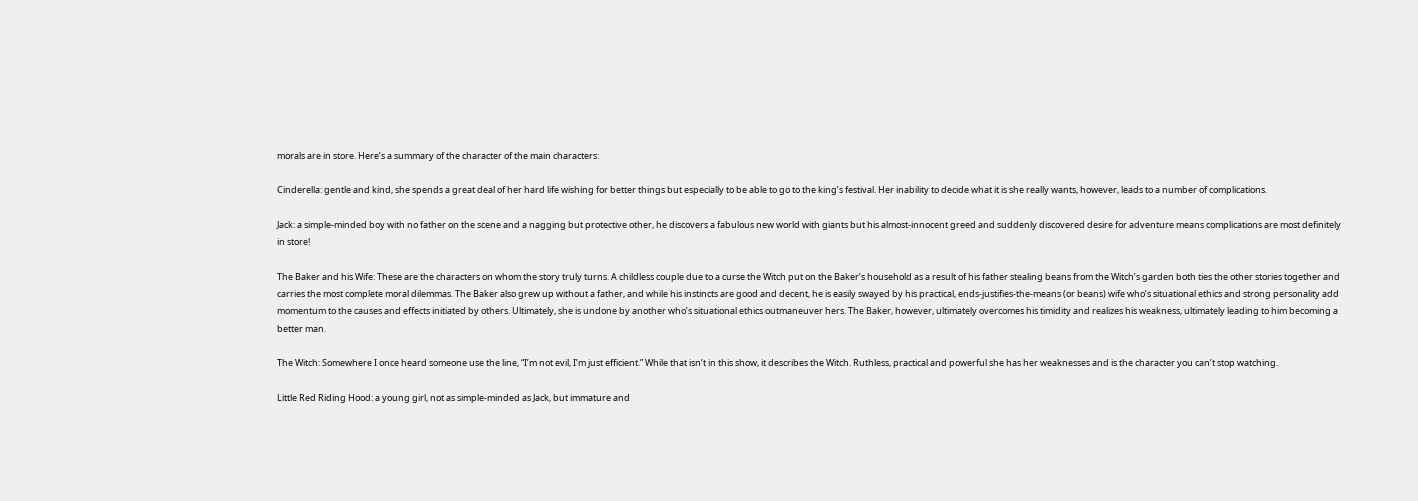morals are in store. Here’s a summary of the character of the main characters:

Cinderella: gentle and kind, she spends a great deal of her hard life wishing for better things but especially to be able to go to the king’s festival. Her inability to decide what it is she really wants, however, leads to a number of complications.

Jack: a simple-minded boy with no father on the scene and a nagging but protective other, he discovers a fabulous new world with giants but his almost-innocent greed and suddenly discovered desire for adventure means complications are most definitely in store!

The Baker and his Wife: These are the characters on whom the story truly turns. A childless couple due to a curse the Witch put on the Baker’s household as a result of his father stealing beans from the Witch’s garden both ties the other stories together and carries the most complete moral dilemmas. The Baker also grew up without a father, and while his instincts are good and decent, he is easily swayed by his practical, ends-justifies-the-means (or beans) wife who’s situational ethics and strong personality add momentum to the causes and effects initiated by others. Ultimately, she is undone by another who’s situational ethics outmaneuver hers. The Baker, however, ultimately overcomes his timidity and realizes his weakness, ultimately leading to him becoming a better man.

The Witch: Somewhere I once heard someone use the line, “I’m not evil, I’m just efficient.” While that isn’t in this show, it describes the Witch. Ruthless, practical and powerful she has her weaknesses and is the character you can’t stop watching.

Little Red Riding Hood: a young girl, not as simple-minded as Jack, but immature and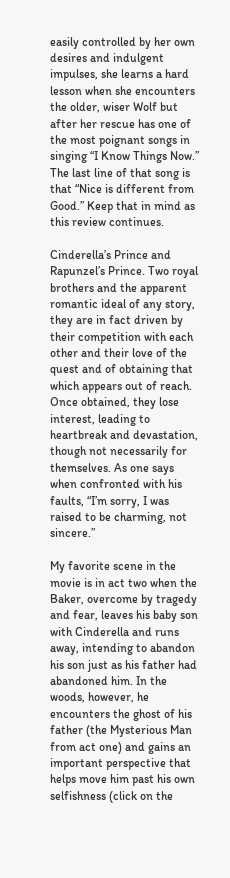easily controlled by her own desires and indulgent impulses, she learns a hard lesson when she encounters the older, wiser Wolf but after her rescue has one of the most poignant songs in singing “I Know Things Now.” The last line of that song is that “Nice is different from Good.” Keep that in mind as this review continues.

Cinderella’s Prince and Rapunzel’s Prince. Two royal brothers and the apparent romantic ideal of any story, they are in fact driven by their competition with each other and their love of the quest and of obtaining that which appears out of reach. Once obtained, they lose interest, leading to heartbreak and devastation, though not necessarily for themselves. As one says when confronted with his faults, “I’m sorry, I was raised to be charming, not sincere.”

My favorite scene in the movie is in act two when the Baker, overcome by tragedy and fear, leaves his baby son with Cinderella and runs away, intending to abandon his son just as his father had abandoned him. In the woods, however, he encounters the ghost of his father (the Mysterious Man from act one) and gains an important perspective that helps move him past his own selfishness (click on the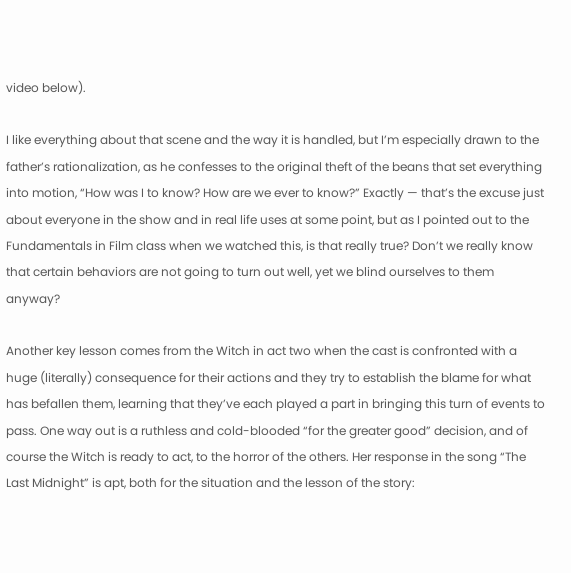video below).

I like everything about that scene and the way it is handled, but I’m especially drawn to the father’s rationalization, as he confesses to the original theft of the beans that set everything into motion, “How was I to know? How are we ever to know?” Exactly — that’s the excuse just about everyone in the show and in real life uses at some point, but as I pointed out to the Fundamentals in Film class when we watched this, is that really true? Don’t we really know that certain behaviors are not going to turn out well, yet we blind ourselves to them anyway?

Another key lesson comes from the Witch in act two when the cast is confronted with a huge (literally) consequence for their actions and they try to establish the blame for what has befallen them, learning that they’ve each played a part in bringing this turn of events to pass. One way out is a ruthless and cold-blooded “for the greater good” decision, and of course the Witch is ready to act, to the horror of the others. Her response in the song “The Last Midnight” is apt, both for the situation and the lesson of the story: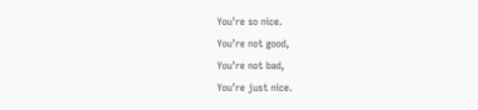You’re so nice.
You’re not good,
You’re not bad,
You’re just nice.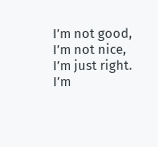I’m not good,
I’m not nice,
I’m just right.
I’m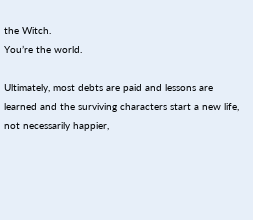the Witch.
You’re the world.

Ultimately, most debts are paid and lessons are learned and the surviving characters start a new life, not necessarily happier,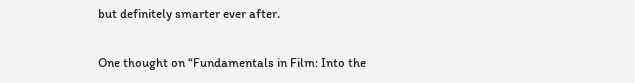but definitely smarter ever after.

One thought on “Fundamentals in Film: Into the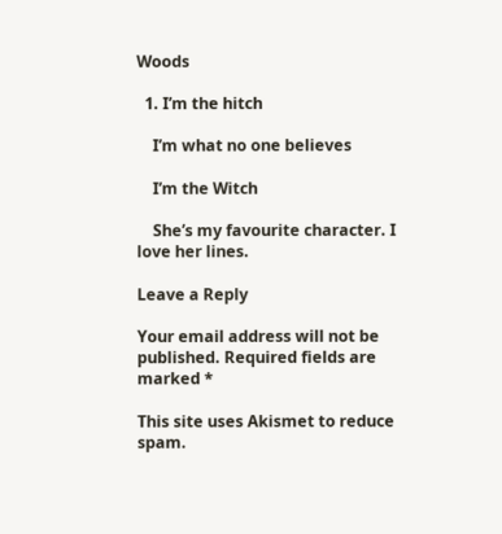Woods

  1. I’m the hitch

    I’m what no one believes

    I’m the Witch

    She’s my favourite character. I love her lines.

Leave a Reply

Your email address will not be published. Required fields are marked *

This site uses Akismet to reduce spam.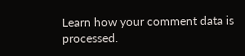Learn how your comment data is processed.